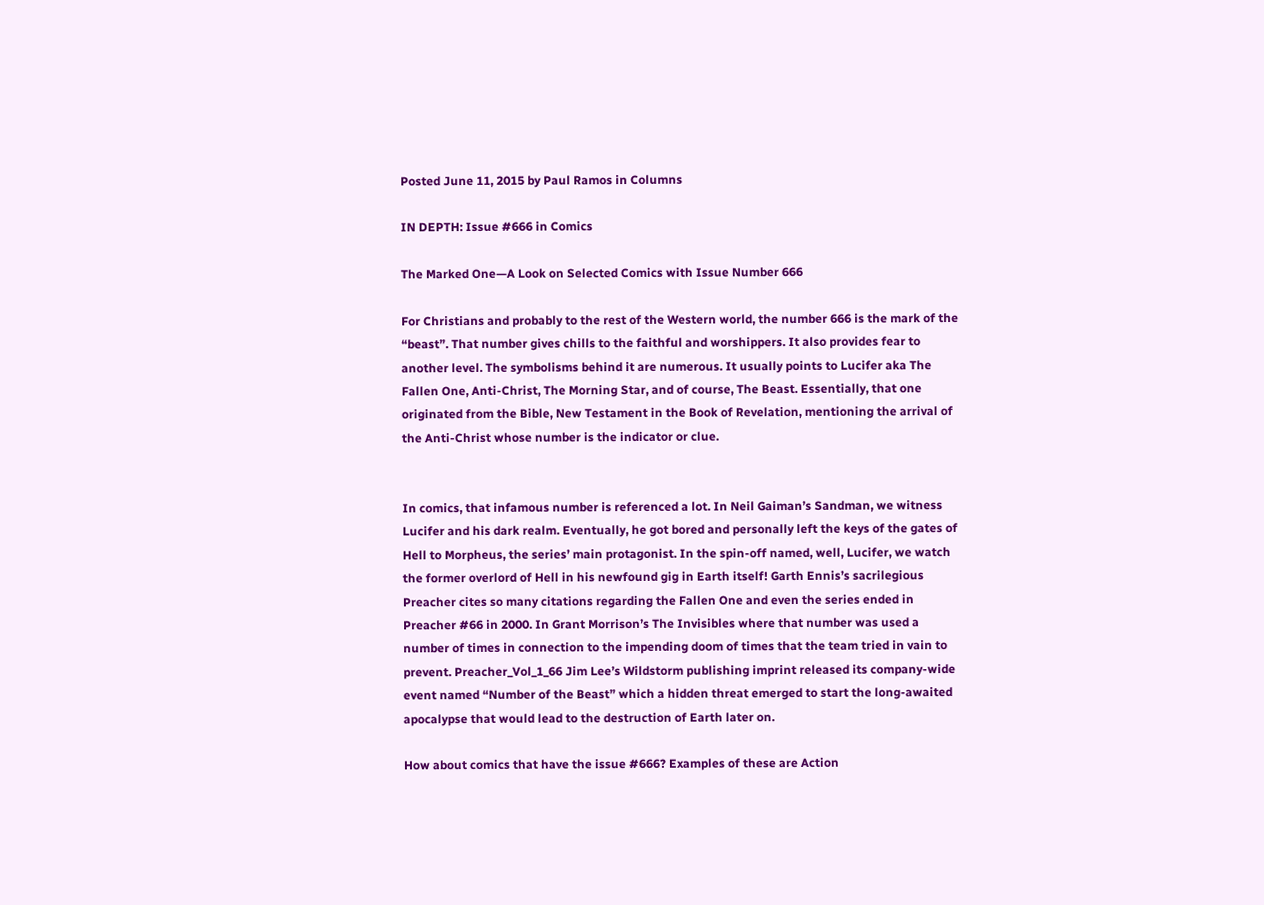Posted June 11, 2015 by Paul Ramos in Columns

IN DEPTH: Issue #666 in Comics

The Marked One—A Look on Selected Comics with Issue Number 666

For Christians and probably to the rest of the Western world, the number 666 is the mark of the “beast”. That number gives chills to the faithful and worshippers. It also provides fear to another level. The symbolisms behind it are numerous. It usually points to Lucifer aka The Fallen One, Anti-Christ, The Morning Star, and of course, The Beast. Essentially, that one originated from the Bible, New Testament in the Book of Revelation, mentioning the arrival of the Anti-Christ whose number is the indicator or clue.


In comics, that infamous number is referenced a lot. In Neil Gaiman’s Sandman, we witness Lucifer and his dark realm. Eventually, he got bored and personally left the keys of the gates of Hell to Morpheus, the series’ main protagonist. In the spin-off named, well, Lucifer, we watch the former overlord of Hell in his newfound gig in Earth itself! Garth Ennis’s sacrilegious Preacher cites so many citations regarding the Fallen One and even the series ended in Preacher #66 in 2000. In Grant Morrison’s The Invisibles where that number was used a number of times in connection to the impending doom of times that the team tried in vain to prevent. Preacher_Vol_1_66 Jim Lee’s Wildstorm publishing imprint released its company-wide event named “Number of the Beast” which a hidden threat emerged to start the long-awaited apocalypse that would lead to the destruction of Earth later on.

How about comics that have the issue #666? Examples of these are Action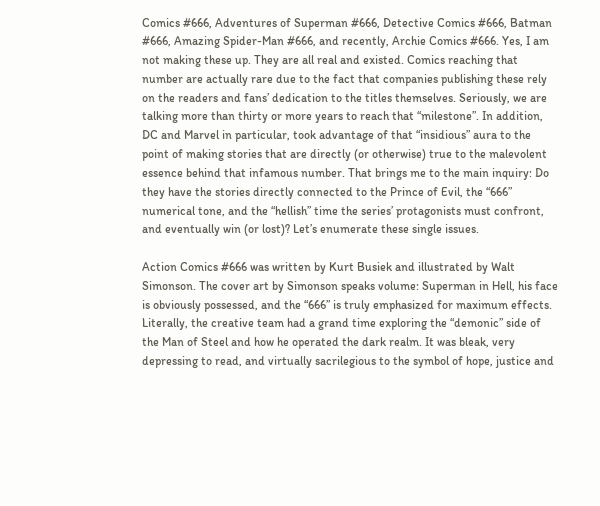Comics #666, Adventures of Superman #666, Detective Comics #666, Batman #666, Amazing Spider-Man #666, and recently, Archie Comics #666. Yes, I am not making these up. They are all real and existed. Comics reaching that number are actually rare due to the fact that companies publishing these rely on the readers and fans’ dedication to the titles themselves. Seriously, we are talking more than thirty or more years to reach that “milestone”. In addition, DC and Marvel in particular, took advantage of that “insidious” aura to the point of making stories that are directly (or otherwise) true to the malevolent essence behind that infamous number. That brings me to the main inquiry: Do they have the stories directly connected to the Prince of Evil, the “666” numerical tone, and the “hellish” time the series’ protagonists must confront, and eventually win (or lost)? Let’s enumerate these single issues.

Action Comics #666 was written by Kurt Busiek and illustrated by Walt Simonson. The cover art by Simonson speaks volume: Superman in Hell, his face is obviously possessed, and the “666” is truly emphasized for maximum effects. Literally, the creative team had a grand time exploring the “demonic” side of the Man of Steel and how he operated the dark realm. It was bleak, very depressing to read, and virtually sacrilegious to the symbol of hope, justice and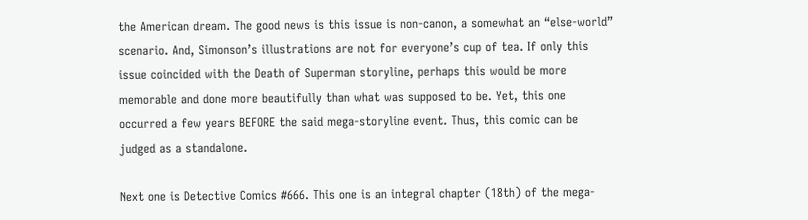the American dream. The good news is this issue is non-canon, a somewhat an “else-world” scenario. And, Simonson’s illustrations are not for everyone’s cup of tea. If only this issue coincided with the Death of Superman storyline, perhaps this would be more memorable and done more beautifully than what was supposed to be. Yet, this one occurred a few years BEFORE the said mega-storyline event. Thus, this comic can be judged as a standalone.

Next one is Detective Comics #666. This one is an integral chapter (18th) of the mega-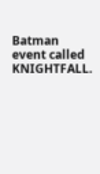Batman event called KNIGHTFALL.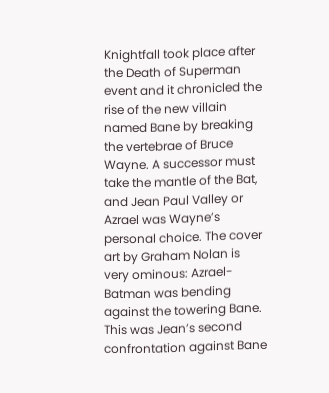Knightfall took place after the Death of Superman event and it chronicled the rise of the new villain named Bane by breaking the vertebrae of Bruce Wayne. A successor must take the mantle of the Bat, and Jean Paul Valley or Azrael was Wayne’s personal choice. The cover art by Graham Nolan is very ominous: Azrael-Batman was bending against the towering Bane. This was Jean’s second confrontation against Bane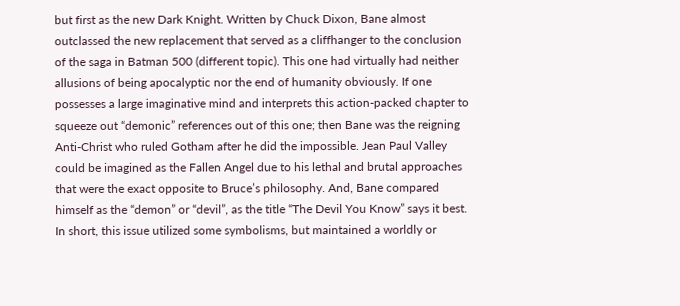but first as the new Dark Knight. Written by Chuck Dixon, Bane almost outclassed the new replacement that served as a cliffhanger to the conclusion of the saga in Batman 500 (different topic). This one had virtually had neither allusions of being apocalyptic nor the end of humanity obviously. If one possesses a large imaginative mind and interprets this action-packed chapter to squeeze out “demonic” references out of this one; then Bane was the reigning Anti-Christ who ruled Gotham after he did the impossible. Jean Paul Valley could be imagined as the Fallen Angel due to his lethal and brutal approaches that were the exact opposite to Bruce’s philosophy. And, Bane compared himself as the “demon” or “devil”, as the title “The Devil You Know” says it best. In short, this issue utilized some symbolisms, but maintained a worldly or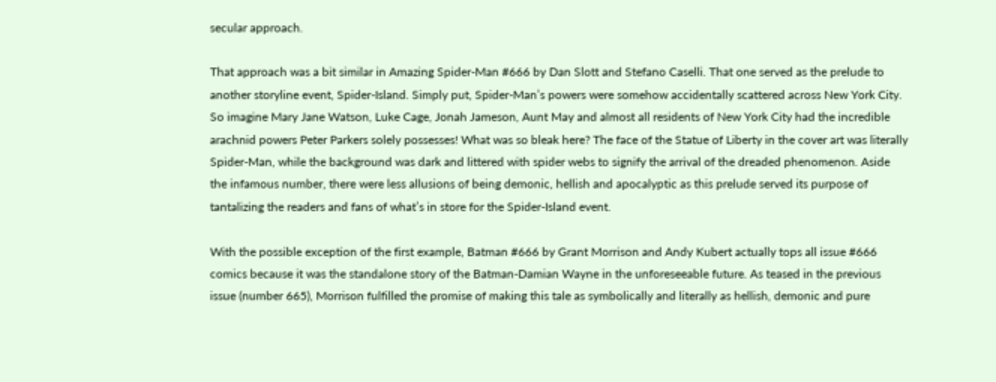secular approach.

That approach was a bit similar in Amazing Spider-Man #666 by Dan Slott and Stefano Caselli. That one served as the prelude to another storyline event, Spider-Island. Simply put, Spider-Man’s powers were somehow accidentally scattered across New York City. So imagine Mary Jane Watson, Luke Cage, Jonah Jameson, Aunt May and almost all residents of New York City had the incredible arachnid powers Peter Parkers solely possesses! What was so bleak here? The face of the Statue of Liberty in the cover art was literally Spider-Man, while the background was dark and littered with spider webs to signify the arrival of the dreaded phenomenon. Aside the infamous number, there were less allusions of being demonic, hellish and apocalyptic as this prelude served its purpose of tantalizing the readers and fans of what’s in store for the Spider-Island event.

With the possible exception of the first example, Batman #666 by Grant Morrison and Andy Kubert actually tops all issue #666 comics because it was the standalone story of the Batman-Damian Wayne in the unforeseeable future. As teased in the previous issue (number 665), Morrison fulfilled the promise of making this tale as symbolically and literally as hellish, demonic and pure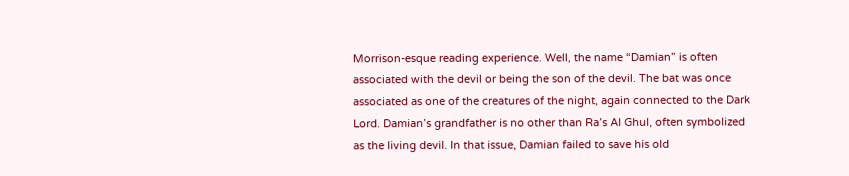Morrison-esque reading experience. Well, the name “Damian” is often associated with the devil or being the son of the devil. The bat was once associated as one of the creatures of the night, again connected to the Dark Lord. Damian’s grandfather is no other than Ra’s Al Ghul, often symbolized as the living devil. In that issue, Damian failed to save his old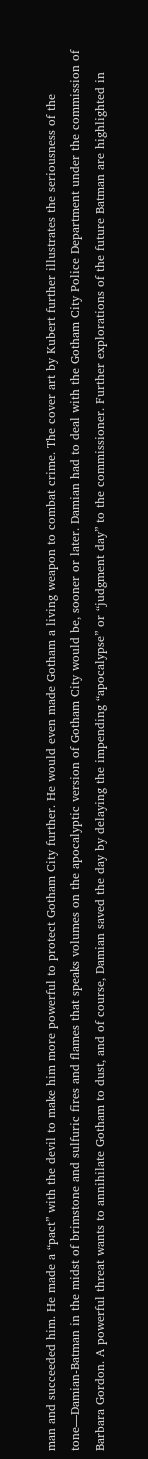man and succeeded him. He made a “pact” with the devil to make him more powerful to protect Gotham City further. He would even made Gotham a living weapon to combat crime. The cover art by Kubert further illustrates the seriousness of the tone—Damian-Batman in the midst of brimstone and sulfuric fires and flames that speaks volumes on the apocalyptic version of Gotham City would be, sooner or later. Damian had to deal with the Gotham City Police Department under the commission of Barbara Gordon. A powerful threat wants to annihilate Gotham to dust, and of course, Damian saved the day by delaying the impending “apocalypse” or “judgment day” to the commissioner. Further explorations of the future Batman are highlighted in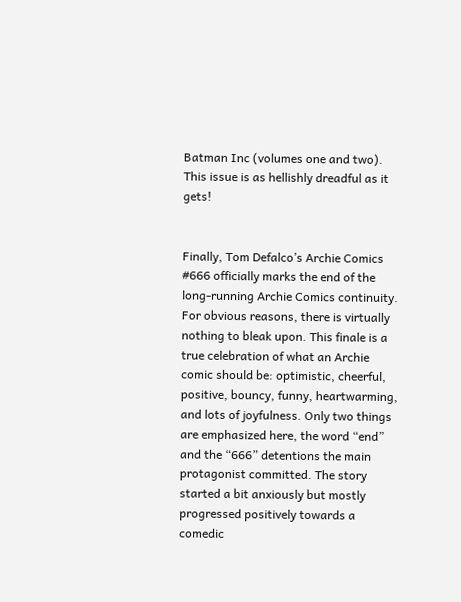Batman Inc (volumes one and two). This issue is as hellishly dreadful as it gets!


Finally, Tom Defalco’s Archie Comics #666 officially marks the end of the long-running Archie Comics continuity. For obvious reasons, there is virtually nothing to bleak upon. This finale is a true celebration of what an Archie comic should be: optimistic, cheerful, positive, bouncy, funny, heartwarming, and lots of joyfulness. Only two things are emphasized here, the word “end” and the “666” detentions the main protagonist committed. The story started a bit anxiously but mostly progressed positively towards a comedic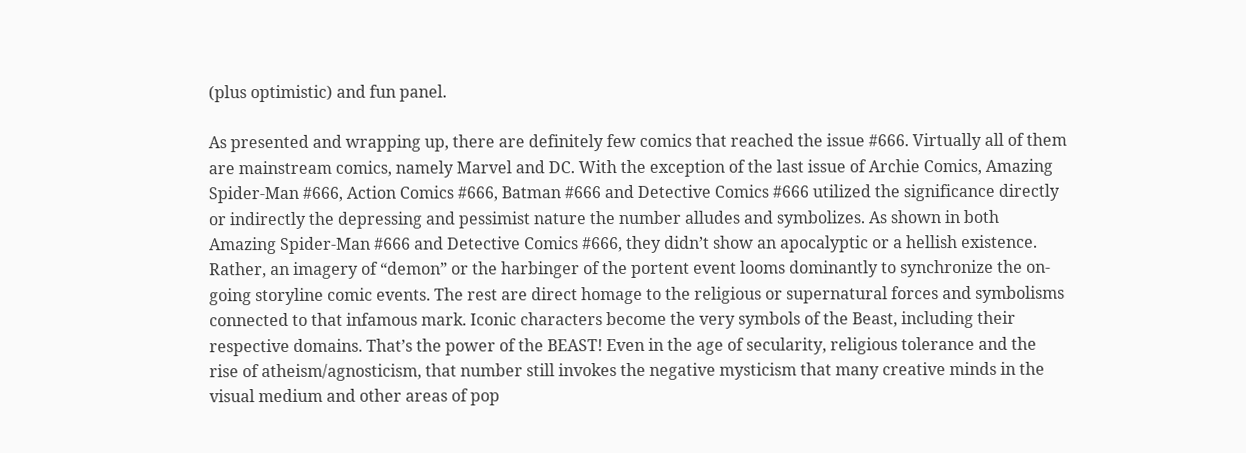(plus optimistic) and fun panel.

As presented and wrapping up, there are definitely few comics that reached the issue #666. Virtually all of them are mainstream comics, namely Marvel and DC. With the exception of the last issue of Archie Comics, Amazing Spider-Man #666, Action Comics #666, Batman #666 and Detective Comics #666 utilized the significance directly or indirectly the depressing and pessimist nature the number alludes and symbolizes. As shown in both Amazing Spider-Man #666 and Detective Comics #666, they didn’t show an apocalyptic or a hellish existence. Rather, an imagery of “demon” or the harbinger of the portent event looms dominantly to synchronize the on-going storyline comic events. The rest are direct homage to the religious or supernatural forces and symbolisms connected to that infamous mark. Iconic characters become the very symbols of the Beast, including their respective domains. That’s the power of the BEAST! Even in the age of secularity, religious tolerance and the rise of atheism/agnosticism, that number still invokes the negative mysticism that many creative minds in the visual medium and other areas of pop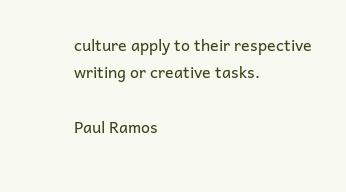culture apply to their respective writing or creative tasks.

Paul Ramos